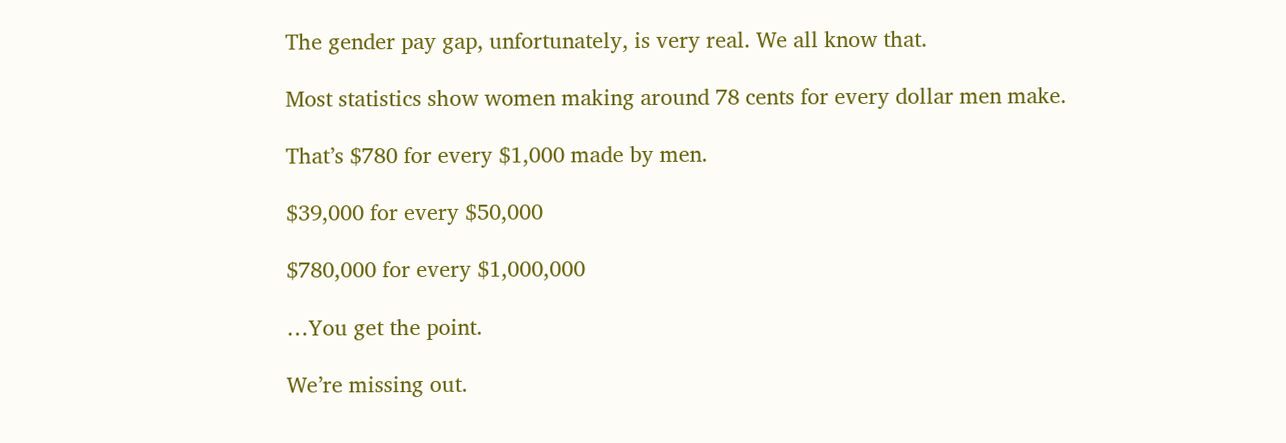The gender pay gap, unfortunately, is very real. We all know that.

Most statistics show women making around 78 cents for every dollar men make.

That’s $780 for every $1,000 made by men.

$39,000 for every $50,000

$780,000 for every $1,000,000

…You get the point.

We’re missing out.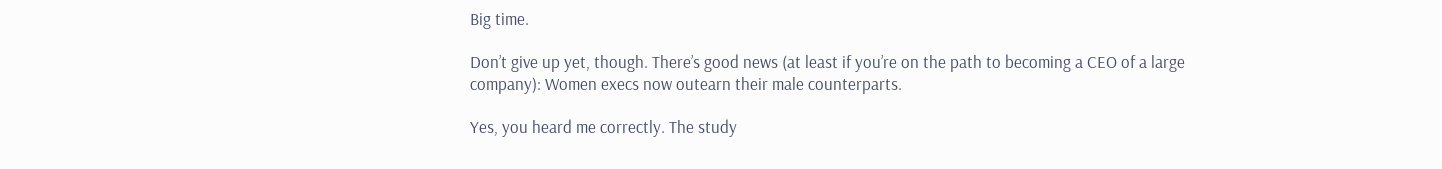Big time.

Don’t give up yet, though. There’s good news (at least if you’re on the path to becoming a CEO of a large company): Women execs now outearn their male counterparts.

Yes, you heard me correctly. The study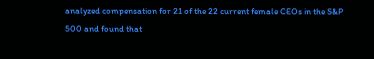analyzed compensation for 21 of the 22 current female CEOs in the S&P 500 and found that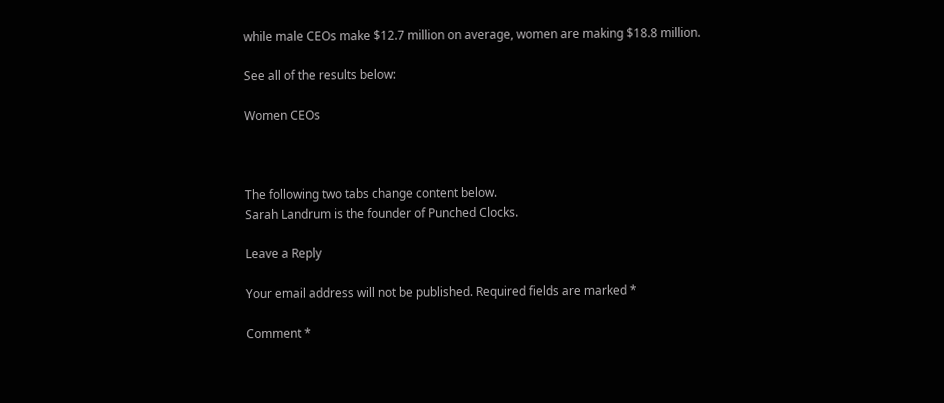while male CEOs make $12.7 million on average, women are making $18.8 million.

See all of the results below:

Women CEOs



The following two tabs change content below.
Sarah Landrum is the founder of Punched Clocks.

Leave a Reply

Your email address will not be published. Required fields are marked *

Comment *